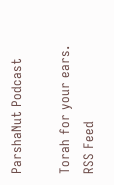ParshaNut Podcast

Torah for your ears.
RSS Feed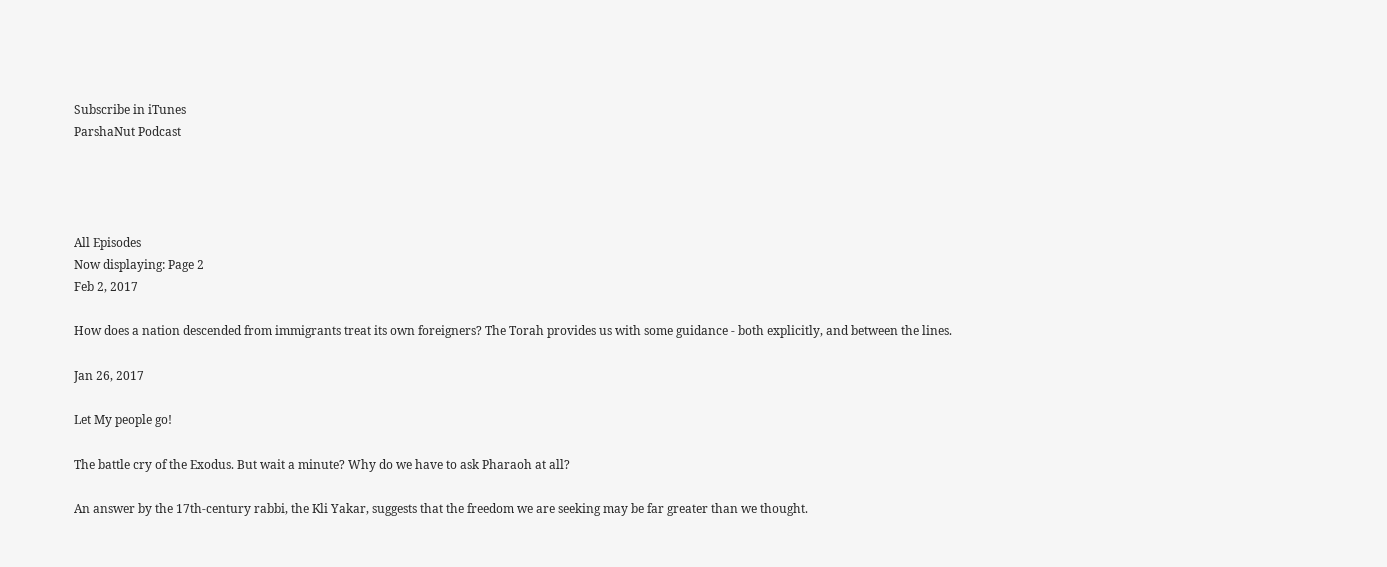Subscribe in iTunes
ParshaNut Podcast




All Episodes
Now displaying: Page 2
Feb 2, 2017

How does a nation descended from immigrants treat its own foreigners? The Torah provides us with some guidance - both explicitly, and between the lines.

Jan 26, 2017

Let My people go!

The battle cry of the Exodus. But wait a minute? Why do we have to ask Pharaoh at all?

An answer by the 17th-century rabbi, the Kli Yakar, suggests that the freedom we are seeking may be far greater than we thought.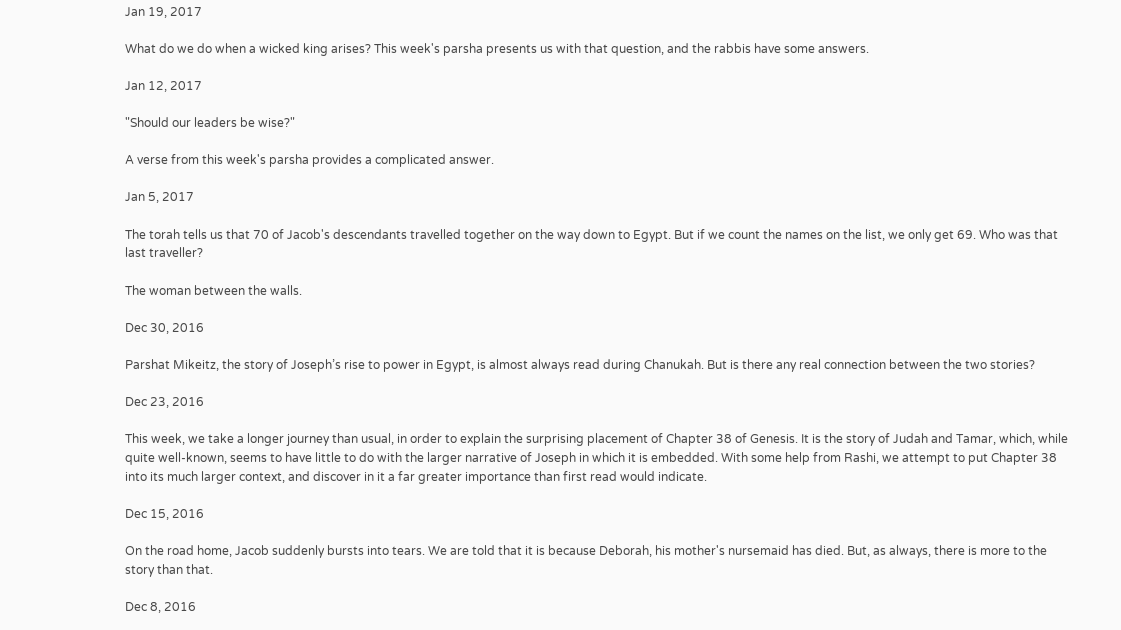Jan 19, 2017

What do we do when a wicked king arises? This week's parsha presents us with that question, and the rabbis have some answers.

Jan 12, 2017

"Should our leaders be wise?"

A verse from this week's parsha provides a complicated answer.

Jan 5, 2017

The torah tells us that 70 of Jacob's descendants travelled together on the way down to Egypt. But if we count the names on the list, we only get 69. Who was that last traveller?

The woman between the walls.

Dec 30, 2016

Parshat Mikeitz, the story of Joseph’s rise to power in Egypt, is almost always read during Chanukah. But is there any real connection between the two stories?

Dec 23, 2016

This week, we take a longer journey than usual, in order to explain the surprising placement of Chapter 38 of Genesis. It is the story of Judah and Tamar, which, while quite well-known, seems to have little to do with the larger narrative of Joseph in which it is embedded. With some help from Rashi, we attempt to put Chapter 38 into its much larger context, and discover in it a far greater importance than first read would indicate.

Dec 15, 2016

On the road home, Jacob suddenly bursts into tears. We are told that it is because Deborah, his mother's nursemaid has died. But, as always, there is more to the story than that.

Dec 8, 2016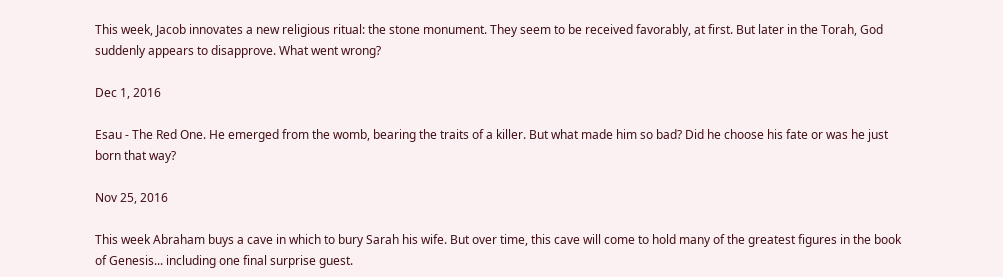This week, Jacob innovates a new religious ritual: the stone monument. They seem to be received favorably, at first. But later in the Torah, God suddenly appears to disapprove. What went wrong?

Dec 1, 2016

Esau - The Red One. He emerged from the womb, bearing the traits of a killer. But what made him so bad? Did he choose his fate or was he just born that way?

Nov 25, 2016

This week Abraham buys a cave in which to bury Sarah his wife. But over time, this cave will come to hold many of the greatest figures in the book of Genesis... including one final surprise guest.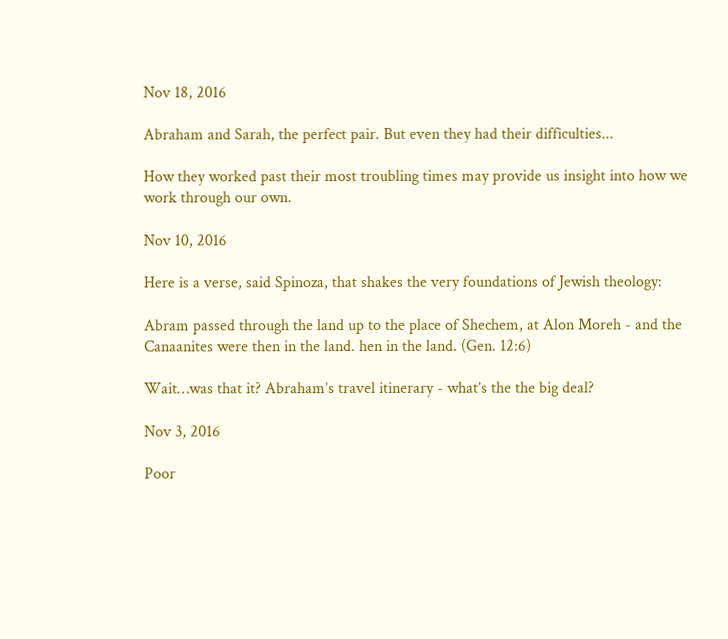Nov 18, 2016

Abraham and Sarah, the perfect pair. But even they had their difficulties...

How they worked past their most troubling times may provide us insight into how we work through our own.

Nov 10, 2016

Here is a verse, said Spinoza, that shakes the very foundations of Jewish theology:

Abram passed through the land up to the place of Shechem, at Alon Moreh - and the Canaanites were then in the land. hen in the land. (Gen. 12:6)

Wait…was that it? Abraham’s travel itinerary - what’s the the big deal?

Nov 3, 2016

Poor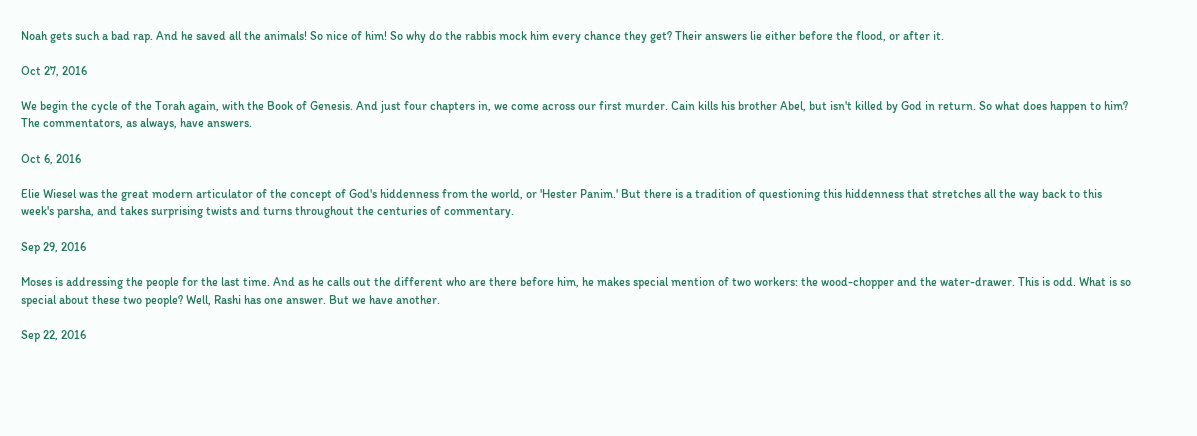Noah gets such a bad rap. And he saved all the animals! So nice of him! So why do the rabbis mock him every chance they get? Their answers lie either before the flood, or after it.

Oct 27, 2016

We begin the cycle of the Torah again, with the Book of Genesis. And just four chapters in, we come across our first murder. Cain kills his brother Abel, but isn't killed by God in return. So what does happen to him? The commentators, as always, have answers.

Oct 6, 2016

Elie Wiesel was the great modern articulator of the concept of God's hiddenness from the world, or 'Hester Panim.' But there is a tradition of questioning this hiddenness that stretches all the way back to this week's parsha, and takes surprising twists and turns throughout the centuries of commentary.

Sep 29, 2016

Moses is addressing the people for the last time. And as he calls out the different who are there before him, he makes special mention of two workers: the wood-chopper and the water-drawer. This is odd. What is so special about these two people? Well, Rashi has one answer. But we have another.

Sep 22, 2016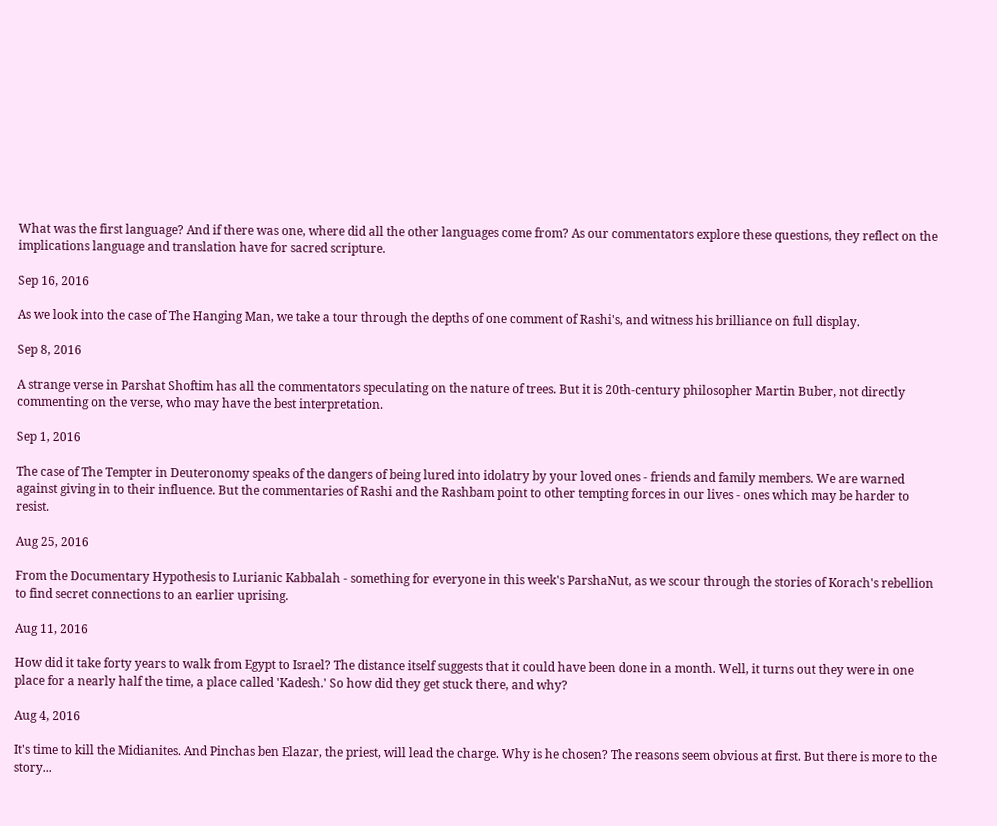What was the first language? And if there was one, where did all the other languages come from? As our commentators explore these questions, they reflect on the implications language and translation have for sacred scripture.

Sep 16, 2016

As we look into the case of The Hanging Man, we take a tour through the depths of one comment of Rashi's, and witness his brilliance on full display.

Sep 8, 2016

A strange verse in Parshat Shoftim has all the commentators speculating on the nature of trees. But it is 20th-century philosopher Martin Buber, not directly commenting on the verse, who may have the best interpretation.

Sep 1, 2016

The case of The Tempter in Deuteronomy speaks of the dangers of being lured into idolatry by your loved ones - friends and family members. We are warned against giving in to their influence. But the commentaries of Rashi and the Rashbam point to other tempting forces in our lives - ones which may be harder to resist.

Aug 25, 2016

From the Documentary Hypothesis to Lurianic Kabbalah - something for everyone in this week's ParshaNut, as we scour through the stories of Korach's rebellion to find secret connections to an earlier uprising.

Aug 11, 2016

How did it take forty years to walk from Egypt to Israel? The distance itself suggests that it could have been done in a month. Well, it turns out they were in one place for a nearly half the time, a place called 'Kadesh.' So how did they get stuck there, and why?

Aug 4, 2016

It's time to kill the Midianites. And Pinchas ben Elazar, the priest, will lead the charge. Why is he chosen? The reasons seem obvious at first. But there is more to the story...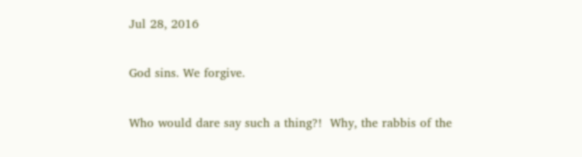Jul 28, 2016

God sins. We forgive.

Who would dare say such a thing?!  Why, the rabbis of the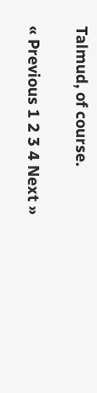Talmud, of course.

« Previous 1 2 3 4 Next »